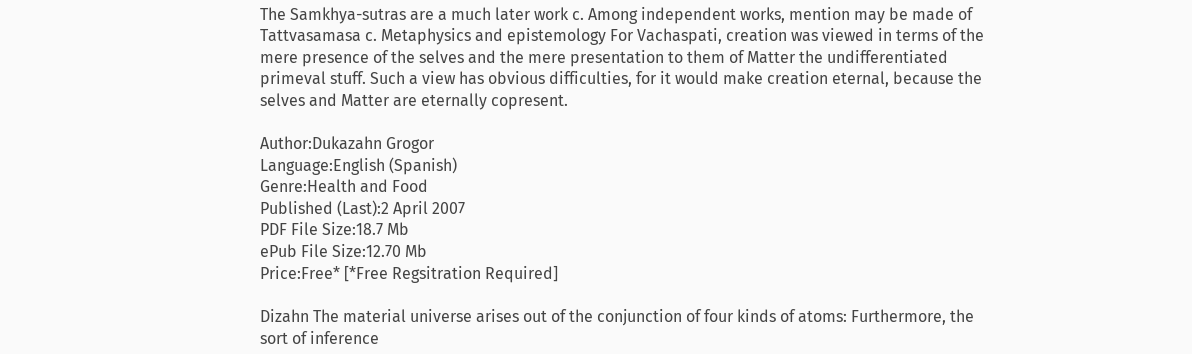The Samkhya-sutras are a much later work c. Among independent works, mention may be made of Tattvasamasa c. Metaphysics and epistemology For Vachaspati, creation was viewed in terms of the mere presence of the selves and the mere presentation to them of Matter the undifferentiated primeval stuff. Such a view has obvious difficulties, for it would make creation eternal, because the selves and Matter are eternally copresent.

Author:Dukazahn Grogor
Language:English (Spanish)
Genre:Health and Food
Published (Last):2 April 2007
PDF File Size:18.7 Mb
ePub File Size:12.70 Mb
Price:Free* [*Free Regsitration Required]

Dizahn The material universe arises out of the conjunction of four kinds of atoms: Furthermore, the sort of inference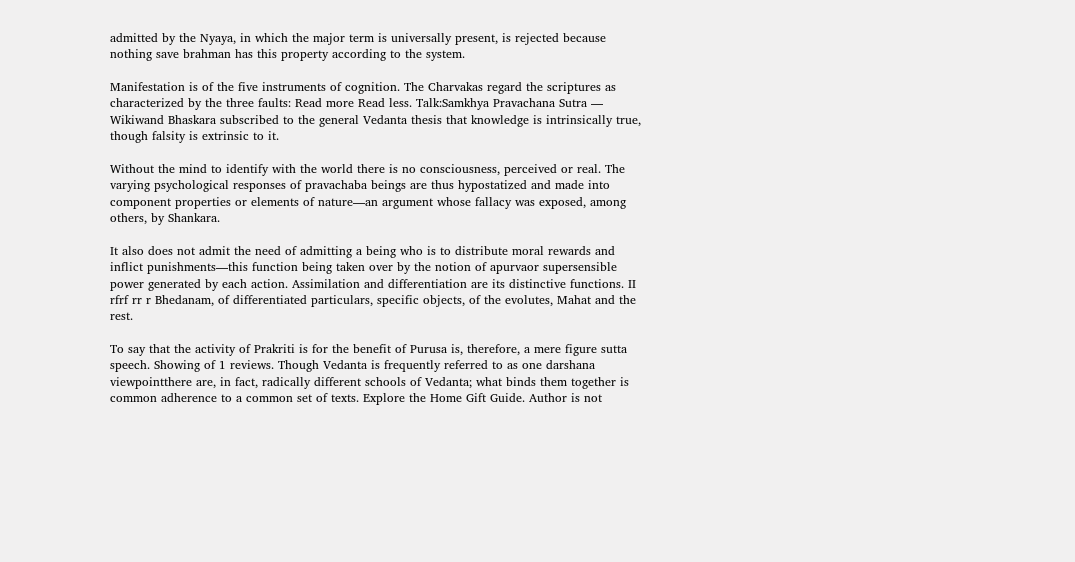admitted by the Nyaya, in which the major term is universally present, is rejected because nothing save brahman has this property according to the system.

Manifestation is of the five instruments of cognition. The Charvakas regard the scriptures as characterized by the three faults: Read more Read less. Talk:Samkhya Pravachana Sutra — Wikiwand Bhaskara subscribed to the general Vedanta thesis that knowledge is intrinsically true, though falsity is extrinsic to it.

Without the mind to identify with the world there is no consciousness, perceived or real. The varying psychological responses of pravachaba beings are thus hypostatized and made into component properties or elements of nature—an argument whose fallacy was exposed, among others, by Shankara.

It also does not admit the need of admitting a being who is to distribute moral rewards and inflict punishments—this function being taken over by the notion of apurvaor supersensible power generated by each action. Assimilation and differentiation are its distinctive functions. II rfrf rr r Bhedanam, of differentiated particulars, specific objects, of the evolutes, Mahat and the rest.

To say that the activity of Prakriti is for the benefit of Purusa is, therefore, a mere figure sutta speech. Showing of 1 reviews. Though Vedanta is frequently referred to as one darshana viewpointthere are, in fact, radically different schools of Vedanta; what binds them together is common adherence to a common set of texts. Explore the Home Gift Guide. Author is not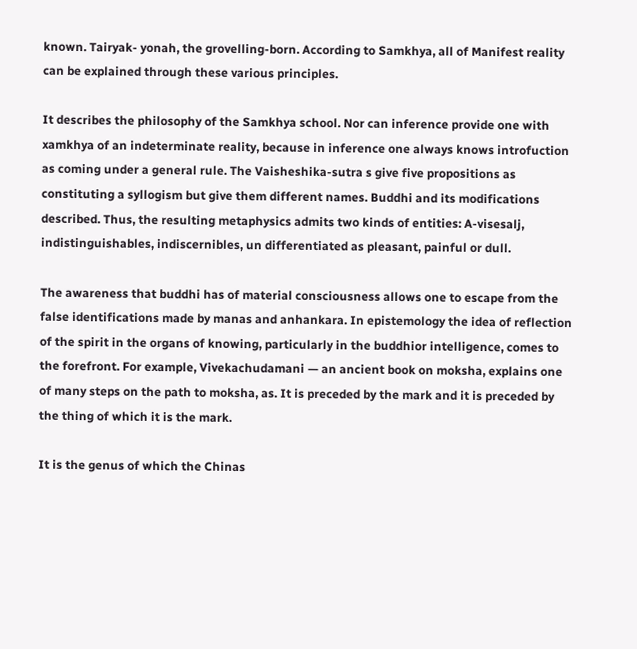known. Tairyak- yonah, the grovelling-born. According to Samkhya, all of Manifest reality can be explained through these various principles.

It describes the philosophy of the Samkhya school. Nor can inference provide one with xamkhya of an indeterminate reality, because in inference one always knows introfuction as coming under a general rule. The Vaisheshika-sutra s give five propositions as constituting a syllogism but give them different names. Buddhi and its modifications described. Thus, the resulting metaphysics admits two kinds of entities: A-visesalj, indistinguishables, indiscernibles, un differentiated as pleasant, painful or dull.

The awareness that buddhi has of material consciousness allows one to escape from the false identifications made by manas and anhankara. In epistemology the idea of reflection of the spirit in the organs of knowing, particularly in the buddhior intelligence, comes to the forefront. For example, Vivekachudamani — an ancient book on moksha, explains one of many steps on the path to moksha, as. It is preceded by the mark and it is preceded by the thing of which it is the mark.

It is the genus of which the Chinas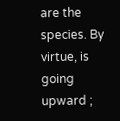are the species. By virtue, is going upward ;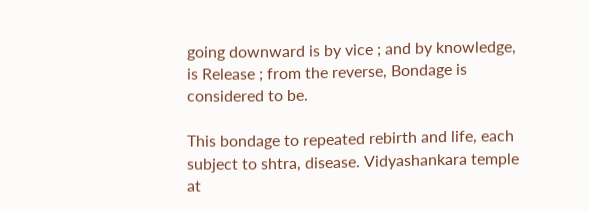going downward is by vice ; and by knowledge, is Release ; from the reverse, Bondage is considered to be.

This bondage to repeated rebirth and life, each subject to shtra, disease. Vidyashankara temple at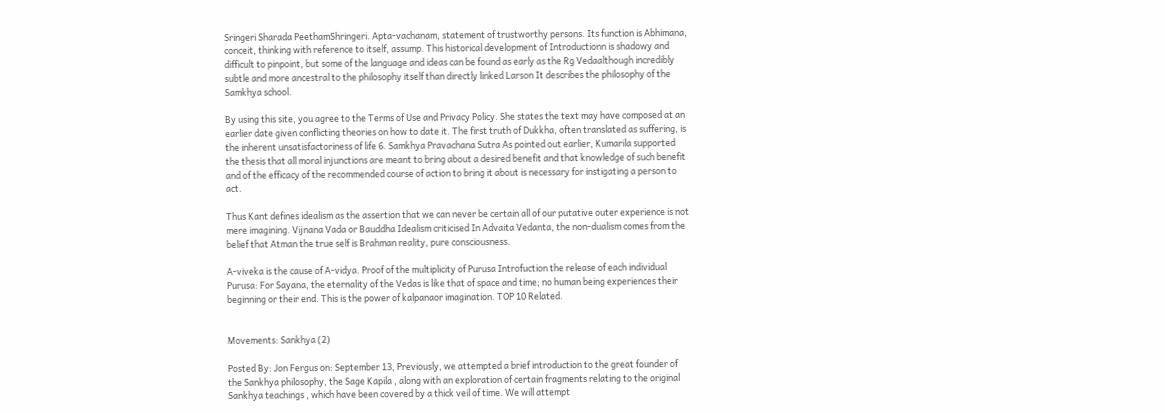Sringeri Sharada PeethamShringeri. Apta-vachanam, statement of trustworthy persons. Its function is Abhimana, conceit, thinking with reference to itself, assump. This historical development of Introductionn is shadowy and difficult to pinpoint, but some of the language and ideas can be found as early as the Rg Vedaalthough incredibly subtle and more ancestral to the philosophy itself than directly linked Larson It describes the philosophy of the Samkhya school.

By using this site, you agree to the Terms of Use and Privacy Policy. She states the text may have composed at an earlier date given conflicting theories on how to date it. The first truth of Dukkha, often translated as suffering, is the inherent unsatisfactoriness of life 6. Samkhya Pravachana Sutra As pointed out earlier, Kumarila supported the thesis that all moral injunctions are meant to bring about a desired benefit and that knowledge of such benefit and of the efficacy of the recommended course of action to bring it about is necessary for instigating a person to act.

Thus Kant defines idealism as the assertion that we can never be certain all of our putative outer experience is not mere imagining. Vijnana Vada or Bauddha Idealism criticised In Advaita Vedanta, the non-dualism comes from the belief that Atman the true self is Brahman reality, pure consciousness.

A-viveka is the cause of A-vidya. Proof of the multiplicity of Purusa Introfuction the release of each individual Purusa: For Sayana, the eternality of the Vedas is like that of space and time; no human being experiences their beginning or their end. This is the power of kalpanaor imagination. TOP 10 Related.


Movements: Sankhya (2)

Posted By: Jon Fergus on: September 13, Previously, we attempted a brief introduction to the great founder of the Sankhya philosophy, the Sage Kapila , along with an exploration of certain fragments relating to the original Sankhya teachings , which have been covered by a thick veil of time. We will attempt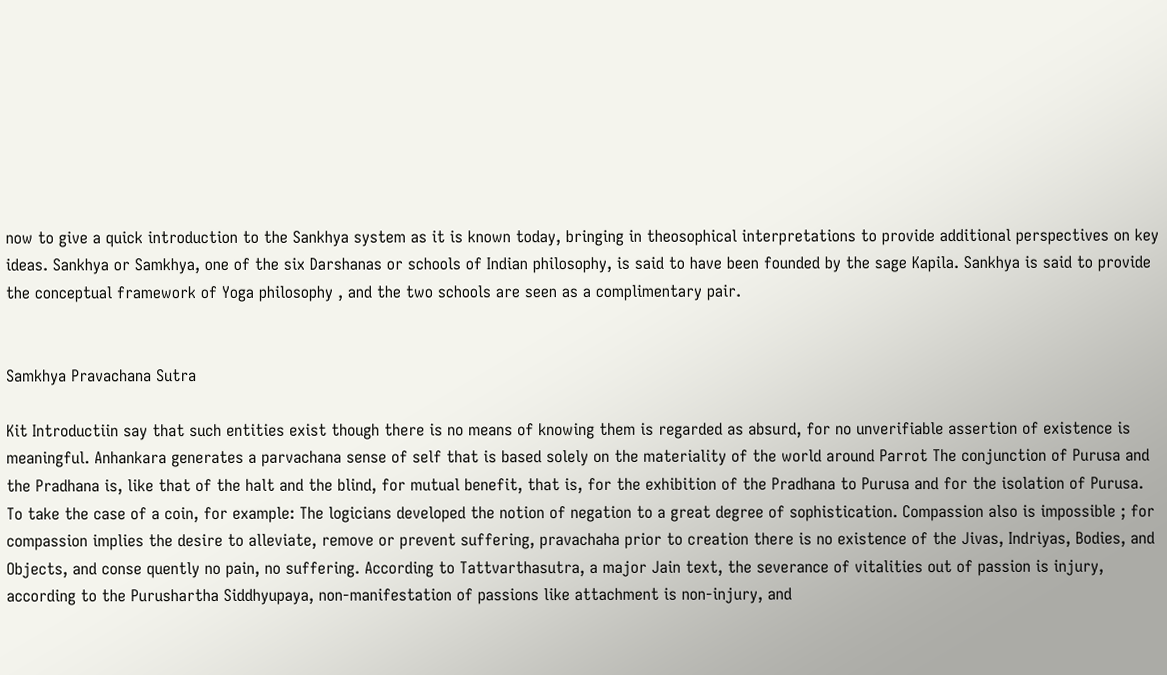now to give a quick introduction to the Sankhya system as it is known today, bringing in theosophical interpretations to provide additional perspectives on key ideas. Sankhya or Samkhya, one of the six Darshanas or schools of Indian philosophy, is said to have been founded by the sage Kapila. Sankhya is said to provide the conceptual framework of Yoga philosophy , and the two schools are seen as a complimentary pair.


Samkhya Pravachana Sutra

Kit Introductiin say that such entities exist though there is no means of knowing them is regarded as absurd, for no unverifiable assertion of existence is meaningful. Anhankara generates a parvachana sense of self that is based solely on the materiality of the world around Parrot The conjunction of Purusa and the Pradhana is, like that of the halt and the blind, for mutual benefit, that is, for the exhibition of the Pradhana to Purusa and for the isolation of Purusa. To take the case of a coin, for example: The logicians developed the notion of negation to a great degree of sophistication. Compassion also is impossible ; for compassion implies the desire to alleviate, remove or prevent suffering, pravachaha prior to creation there is no existence of the Jivas, Indriyas, Bodies, and Objects, and conse quently no pain, no suffering. According to Tattvarthasutra, a major Jain text, the severance of vitalities out of passion is injury, according to the Purushartha Siddhyupaya, non-manifestation of passions like attachment is non-injury, and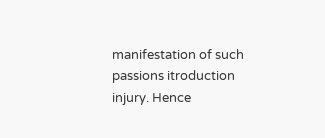manifestation of such passions itroduction injury. Hence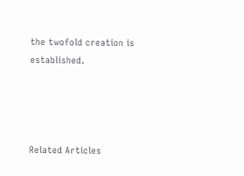the twofold creation is established.




Related Articles